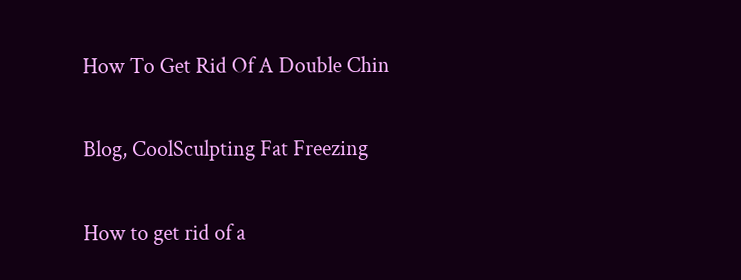How To Get Rid Of A Double Chin

Blog, CoolSculpting Fat Freezing

How to get rid of a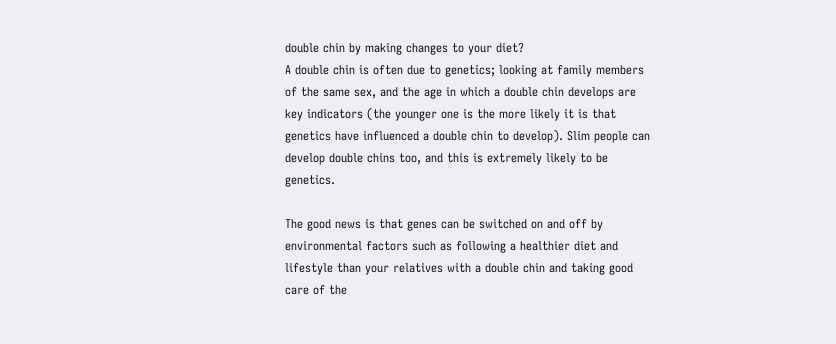double chin by making changes to your diet?
A double chin is often due to genetics; looking at family members of the same sex, and the age in which a double chin develops are key indicators (the younger one is the more likely it is that genetics have influenced a double chin to develop). Slim people can develop double chins too, and this is extremely likely to be genetics.

The good news is that genes can be switched on and off by environmental factors such as following a healthier diet and lifestyle than your relatives with a double chin and taking good care of the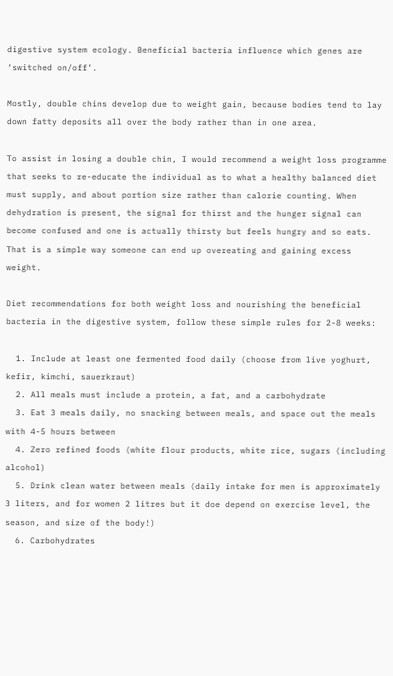digestive system ecology. Beneficial bacteria influence which genes are ‘switched on/off’.

Mostly, double chins develop due to weight gain, because bodies tend to lay down fatty deposits all over the body rather than in one area.

To assist in losing a double chin, I would recommend a weight loss programme that seeks to re-educate the individual as to what a healthy balanced diet must supply, and about portion size rather than calorie counting. When dehydration is present, the signal for thirst and the hunger signal can become confused and one is actually thirsty but feels hungry and so eats. That is a simple way someone can end up overeating and gaining excess weight.

Diet recommendations for both weight loss and nourishing the beneficial bacteria in the digestive system, follow these simple rules for 2-8 weeks:

  1. Include at least one fermented food daily (choose from live yoghurt, kefir, kimchi, sauerkraut)
  2. All meals must include a protein, a fat, and a carbohydrate
  3. Eat 3 meals daily, no snacking between meals, and space out the meals with 4-5 hours between
  4. Zero refined foods (white flour products, white rice, sugars (including alcohol)
  5. Drink clean water between meals (daily intake for men is approximately 3 liters, and for women 2 litres but it doe depend on exercise level, the season, and size of the body!)
  6. Carbohydrates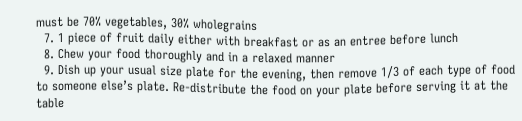must be 70% vegetables, 30% wholegrains
  7. 1 piece of fruit daily either with breakfast or as an entree before lunch
  8. Chew your food thoroughly and in a relaxed manner
  9. Dish up your usual size plate for the evening, then remove 1/3 of each type of food to someone else’s plate. Re-distribute the food on your plate before serving it at the table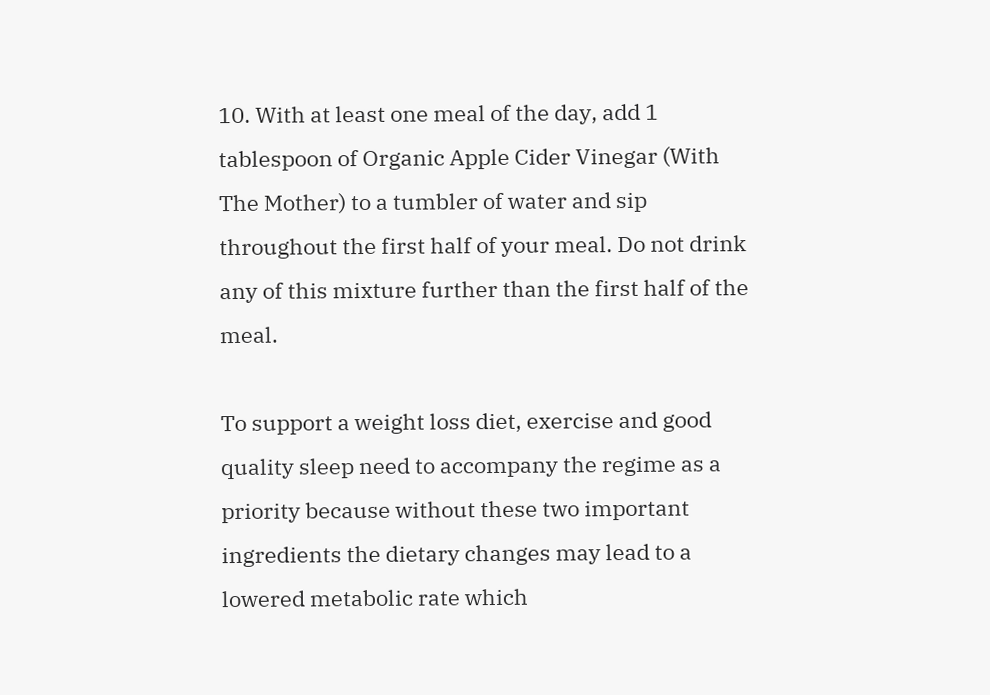10. With at least one meal of the day, add 1 tablespoon of Organic Apple Cider Vinegar (With The Mother) to a tumbler of water and sip throughout the first half of your meal. Do not drink any of this mixture further than the first half of the meal.

To support a weight loss diet, exercise and good quality sleep need to accompany the regime as a priority because without these two important ingredients the dietary changes may lead to a lowered metabolic rate which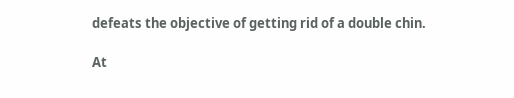defeats the objective of getting rid of a double chin.

At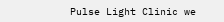Pulse Light Clinic we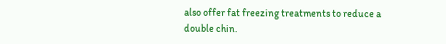also offer fat freezing treatments to reduce a double chin.